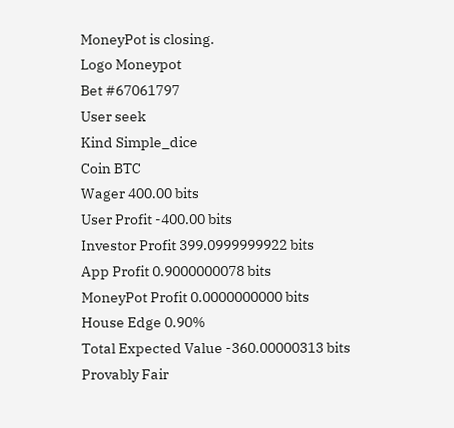MoneyPot is closing.
Logo Moneypot
Bet #67061797
User seek
Kind Simple_dice
Coin BTC
Wager 400.00 bits
User Profit -400.00 bits
Investor Profit 399.0999999922 bits
App Profit 0.9000000078 bits
MoneyPot Profit 0.0000000000 bits
House Edge 0.90%
Total Expected Value -360.00000313 bits
Provably Fair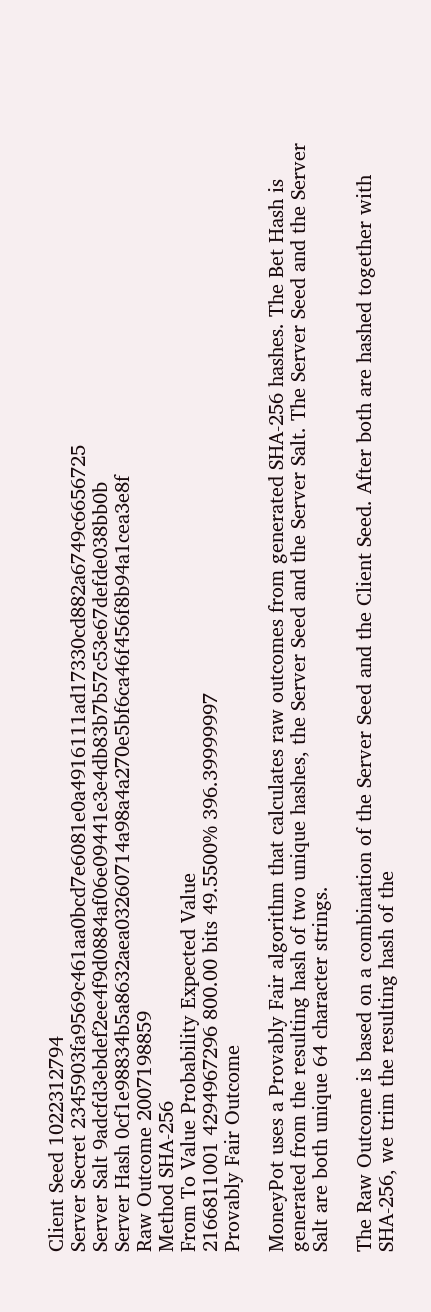Client Seed 1022312794
Server Secret 2345903fa9569c461aa0bcd7e6081e0a4916111ad17330cd882a6749c6656725
Server Salt 9adcfd3ebdef2ee4f9d0884af06e09441e3e4db83b7b57c53e67defde038bb0b
Server Hash 0cf1e98834b5a8632aea03260714a98a4a270e5bf6ca46f456f8b94a1cea3e8f
Raw Outcome 2007198859
Method SHA-256
From To Value Probability Expected Value
2166811001 4294967296 800.00 bits 49.5500% 396.39999997
Provably Fair Outcome

MoneyPot uses a Provably Fair algorithm that calculates raw outcomes from generated SHA-256 hashes. The Bet Hash is generated from the resulting hash of two unique hashes, the Server Seed and the Server Salt. The Server Seed and the Server Salt are both unique 64 character strings.

The Raw Outcome is based on a combination of the Server Seed and the Client Seed. After both are hashed together with SHA-256, we trim the resulting hash of the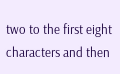two to the first eight characters and then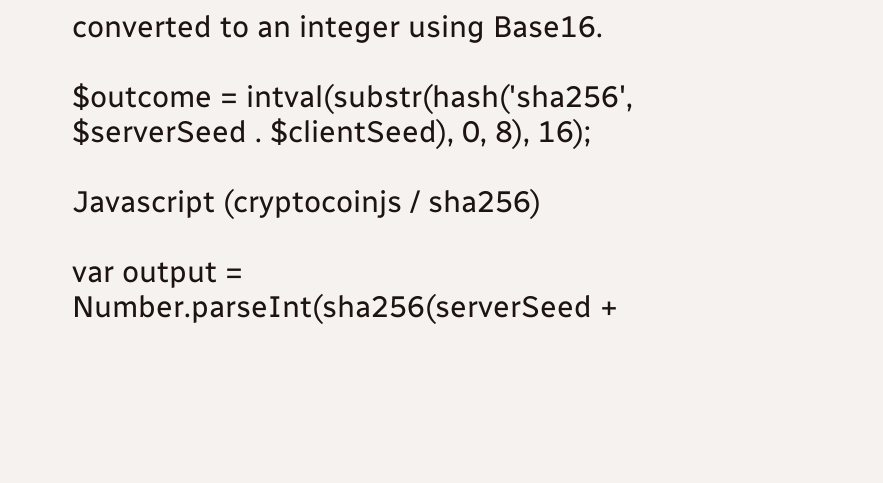converted to an integer using Base16.

$outcome = intval(substr(hash('sha256', $serverSeed . $clientSeed), 0, 8), 16);

Javascript (cryptocoinjs / sha256)

var output = Number.parseInt(sha256(serverSeed +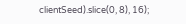clientSeed).slice(0, 8), 16);